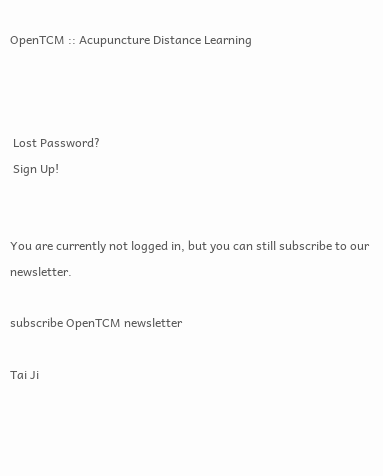OpenTCM :: Acupuncture Distance Learning



 Lost Password?
 Sign Up!


You are currently not logged in, but you can still subscribe to our newsletter.

subscribe OpenTCM newsletter

Tai Ji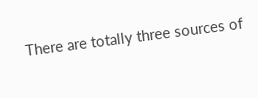There are totally three sources of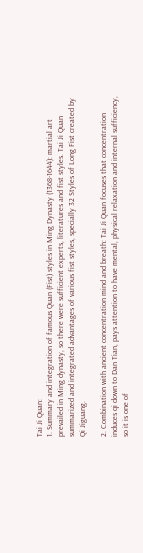Tai Ji Quan:
1. Summary and integration of famous Quan (Fist) styles in Ming Dynasty (1368-1644): martial art prevailed in Ming dynasty, so there were sufficient experts, literatures and fist styles. Tai Ji Quan summarized and integrated advantages of various fist styles, specially 32 Styles of Long Fist created by Qi Jiguang.

2. Combination with ancient concentration mind and breath: Tai Ji Quan focuses that concentration induces qi down to Dan Tian, pays attention to have mental, physical relaxation and internal sufficiency, so it is one of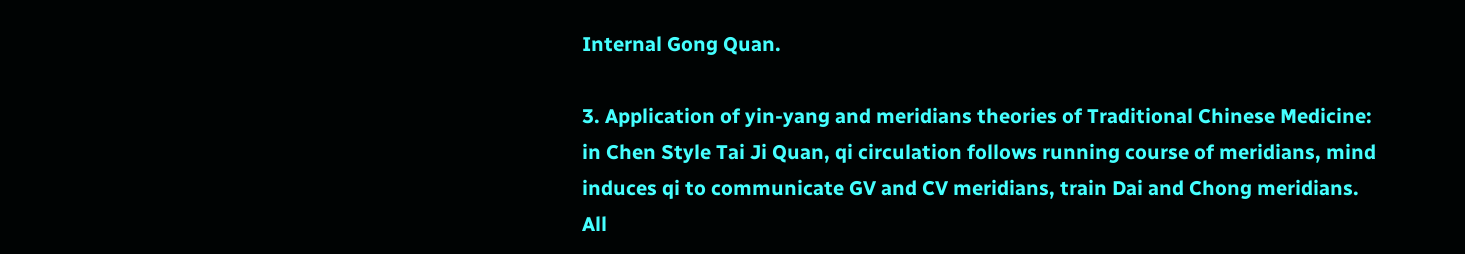Internal Gong Quan.

3. Application of yin-yang and meridians theories of Traditional Chinese Medicine: in Chen Style Tai Ji Quan, qi circulation follows running course of meridians, mind induces qi to communicate GV and CV meridians, train Dai and Chong meridians. All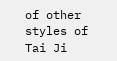of other styles of Tai Ji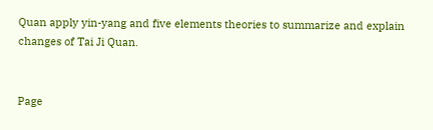Quan apply yin-yang and five elements theories to summarize and explain changes of Tai Ji Quan.


Page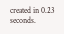created in 0.23 seconds.